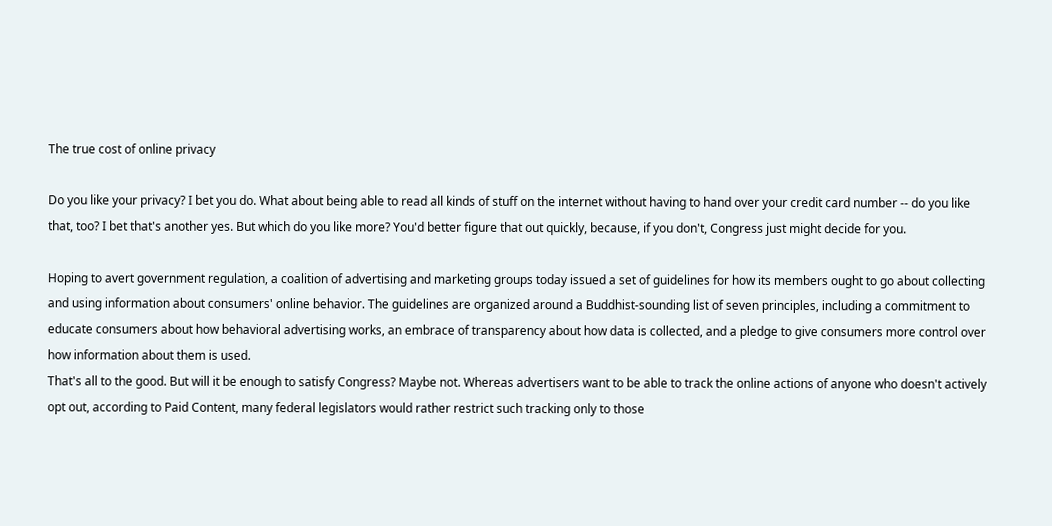The true cost of online privacy

Do you like your privacy? I bet you do. What about being able to read all kinds of stuff on the internet without having to hand over your credit card number -- do you like that, too? I bet that's another yes. But which do you like more? You'd better figure that out quickly, because, if you don't, Congress just might decide for you.

Hoping to avert government regulation, a coalition of advertising and marketing groups today issued a set of guidelines for how its members ought to go about collecting and using information about consumers' online behavior. The guidelines are organized around a Buddhist-sounding list of seven principles, including a commitment to educate consumers about how behavioral advertising works, an embrace of transparency about how data is collected, and a pledge to give consumers more control over how information about them is used.
That's all to the good. But will it be enough to satisfy Congress? Maybe not. Whereas advertisers want to be able to track the online actions of anyone who doesn't actively opt out, according to Paid Content, many federal legislators would rather restrict such tracking only to those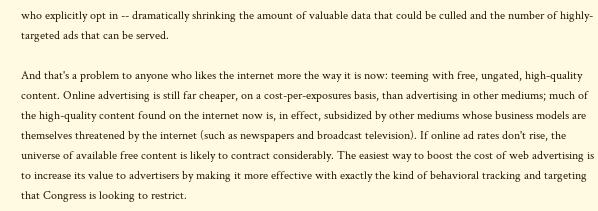who explicitly opt in -- dramatically shrinking the amount of valuable data that could be culled and the number of highly-targeted ads that can be served.

And that's a problem to anyone who likes the internet more the way it is now: teeming with free, ungated, high-quality content. Online advertising is still far cheaper, on a cost-per-exposures basis, than advertising in other mediums; much of the high-quality content found on the internet now is, in effect, subsidized by other mediums whose business models are themselves threatened by the internet (such as newspapers and broadcast television). If online ad rates don't rise, the universe of available free content is likely to contract considerably. The easiest way to boost the cost of web advertising is to increase its value to advertisers by making it more effective with exactly the kind of behavioral tracking and targeting that Congress is looking to restrict.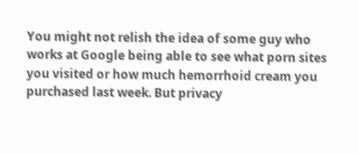You might not relish the idea of some guy who works at Google being able to see what porn sites you visited or how much hemorrhoid cream you purchased last week. But privacy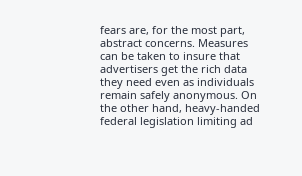fears are, for the most part, abstract concerns. Measures can be taken to insure that advertisers get the rich data they need even as individuals remain safely anonymous. On the other hand, heavy-handed federal legislation limiting ad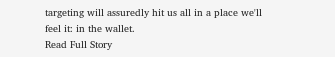targeting will assuredly hit us all in a place we'll feel it: in the wallet.
Read Full Story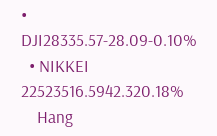• DJI28335.57-28.09-0.10%
  • NIKKEI 22523516.5942.320.18%
    Hang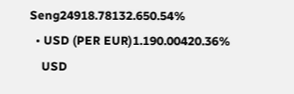Seng24918.78132.650.54%
  • USD (PER EUR)1.190.00420.36%
    USD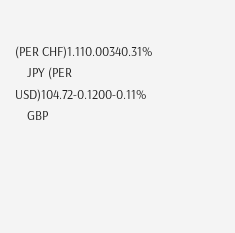(PER CHF)1.110.00340.31%
    JPY (PER USD)104.72-0.1200-0.11%
    GBP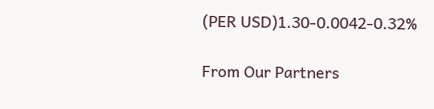(PER USD)1.30-0.0042-0.32%

From Our Partners